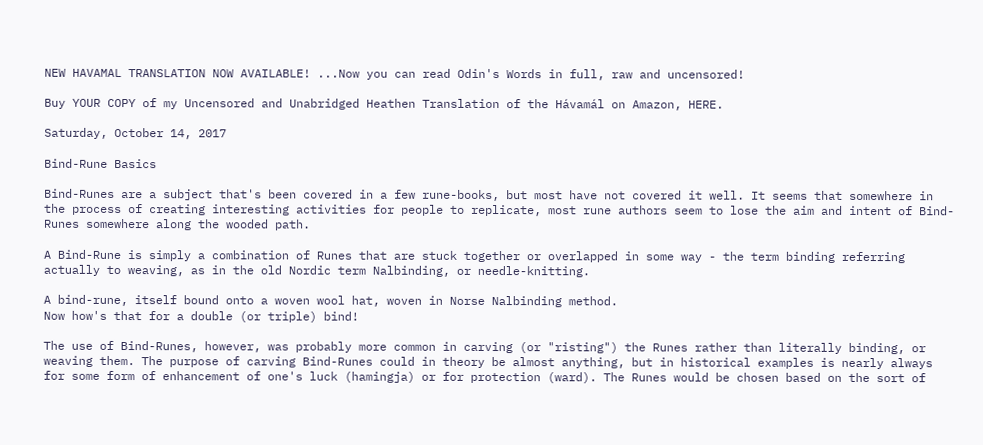NEW HAVAMAL TRANSLATION NOW AVAILABLE! ...Now you can read Odin's Words in full, raw and uncensored!

Buy YOUR COPY of my Uncensored and Unabridged Heathen Translation of the Hávamál on Amazon, HERE.

Saturday, October 14, 2017

Bind-Rune Basics

Bind-Runes are a subject that's been covered in a few rune-books, but most have not covered it well. It seems that somewhere in the process of creating interesting activities for people to replicate, most rune authors seem to lose the aim and intent of Bind-Runes somewhere along the wooded path.

A Bind-Rune is simply a combination of Runes that are stuck together or overlapped in some way - the term binding referring actually to weaving, as in the old Nordic term Nalbinding, or needle-knitting.

A bind-rune, itself bound onto a woven wool hat, woven in Norse Nalbinding method.
Now how's that for a double (or triple) bind!

The use of Bind-Runes, however, was probably more common in carving (or "risting") the Runes rather than literally binding, or weaving them. The purpose of carving Bind-Runes could in theory be almost anything, but in historical examples is nearly always for some form of enhancement of one's luck (hamingja) or for protection (ward). The Runes would be chosen based on the sort of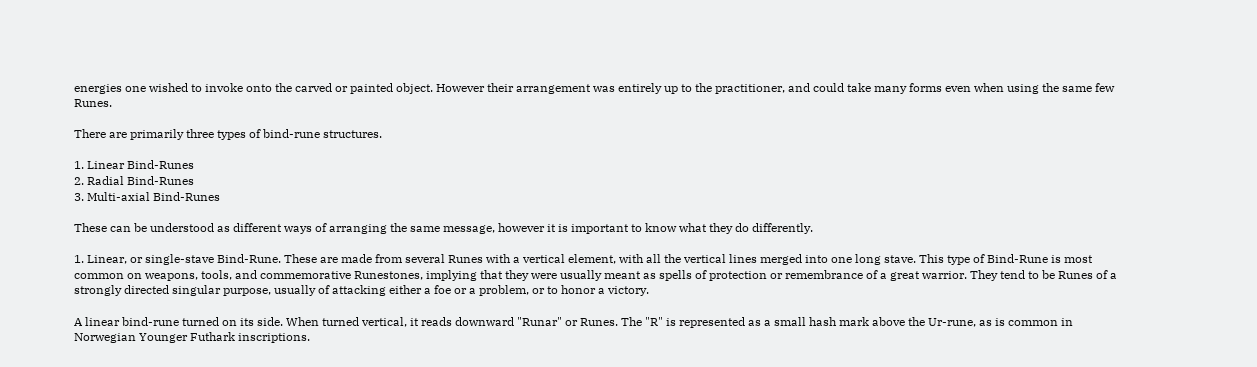energies one wished to invoke onto the carved or painted object. However their arrangement was entirely up to the practitioner, and could take many forms even when using the same few Runes.

There are primarily three types of bind-rune structures.

1. Linear Bind-Runes
2. Radial Bind-Runes
3. Multi-axial Bind-Runes

These can be understood as different ways of arranging the same message, however it is important to know what they do differently.

1. Linear, or single-stave Bind-Rune. These are made from several Runes with a vertical element, with all the vertical lines merged into one long stave. This type of Bind-Rune is most common on weapons, tools, and commemorative Runestones, implying that they were usually meant as spells of protection or remembrance of a great warrior. They tend to be Runes of a strongly directed singular purpose, usually of attacking either a foe or a problem, or to honor a victory.

A linear bind-rune turned on its side. When turned vertical, it reads downward "Runar" or Runes. The "R" is represented as a small hash mark above the Ur-rune, as is common in Norwegian Younger Futhark inscriptions.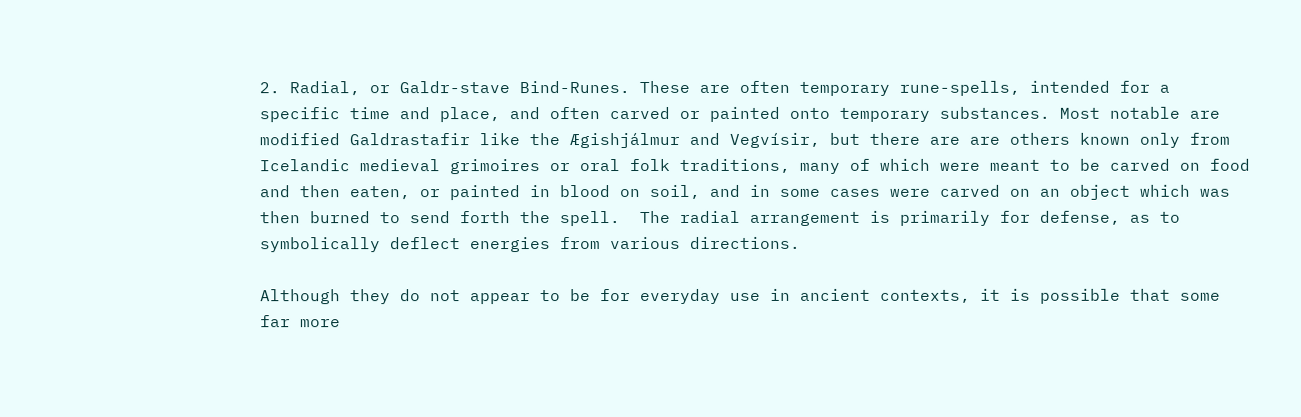2. Radial, or Galdr-stave Bind-Runes. These are often temporary rune-spells, intended for a specific time and place, and often carved or painted onto temporary substances. Most notable are modified Galdrastafir like the Ægishjálmur and Vegvísir, but there are are others known only from Icelandic medieval grimoires or oral folk traditions, many of which were meant to be carved on food and then eaten, or painted in blood on soil, and in some cases were carved on an object which was then burned to send forth the spell.  The radial arrangement is primarily for defense, as to symbolically deflect energies from various directions.

Although they do not appear to be for everyday use in ancient contexts, it is possible that some far more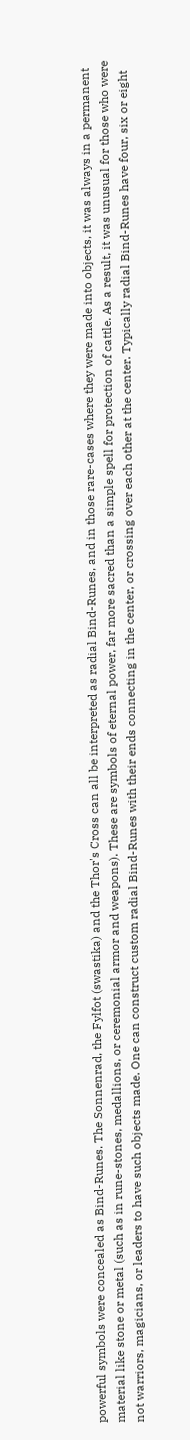powerful symbols were concealed as Bind-Runes. The Sonnenrad, the Fylfot (swastika) and the Thor's Cross can all be interpreted as radial Bind-Runes, and in those rare-cases where they were made into objects, it was always in a permanent material like stone or metal (such as in rune-stones, medallions, or ceremonial armor and weapons). These are symbols of eternal power, far more sacred than a simple spell for protection of cattle. As a result, it was unusual for those who were not warriors, magicians, or leaders to have such objects made. One can construct custom radial Bind-Runes with their ends connecting in the center, or crossing over each other at the center. Typically radial Bind-Runes have four, six or eight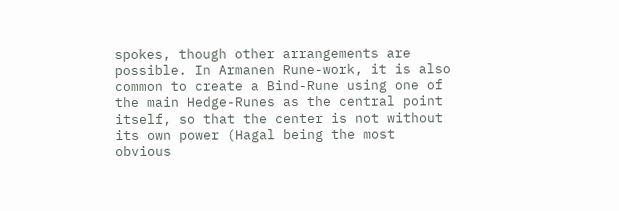spokes, though other arrangements are possible. In Armanen Rune-work, it is also common to create a Bind-Rune using one of the main Hedge-Runes as the central point itself, so that the center is not without its own power (Hagal being the most obvious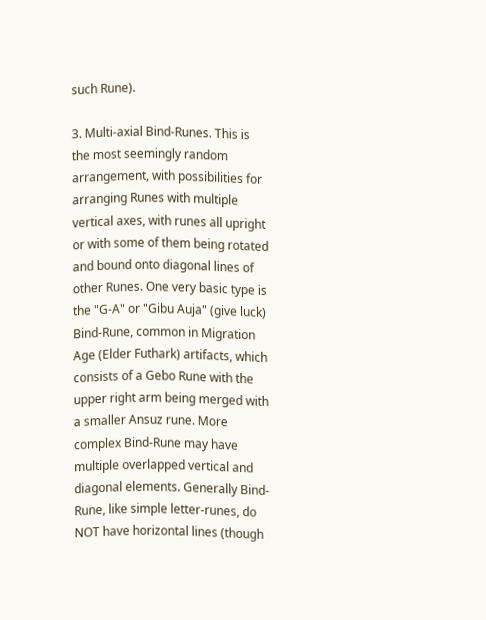such Rune).

3. Multi-axial Bind-Runes. This is the most seemingly random arrangement, with possibilities for arranging Runes with multiple vertical axes, with runes all upright or with some of them being rotated and bound onto diagonal lines of other Runes. One very basic type is the "G-A" or "Gibu Auja" (give luck) Bind-Rune, common in Migration Age (Elder Futhark) artifacts, which consists of a Gebo Rune with the upper right arm being merged with a smaller Ansuz rune. More complex Bind-Rune may have multiple overlapped vertical and diagonal elements. Generally Bind-Rune, like simple letter-runes, do NOT have horizontal lines (though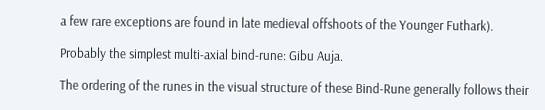a few rare exceptions are found in late medieval offshoots of the Younger Futhark).

Probably the simplest multi-axial bind-rune: Gibu Auja.

The ordering of the runes in the visual structure of these Bind-Rune generally follows their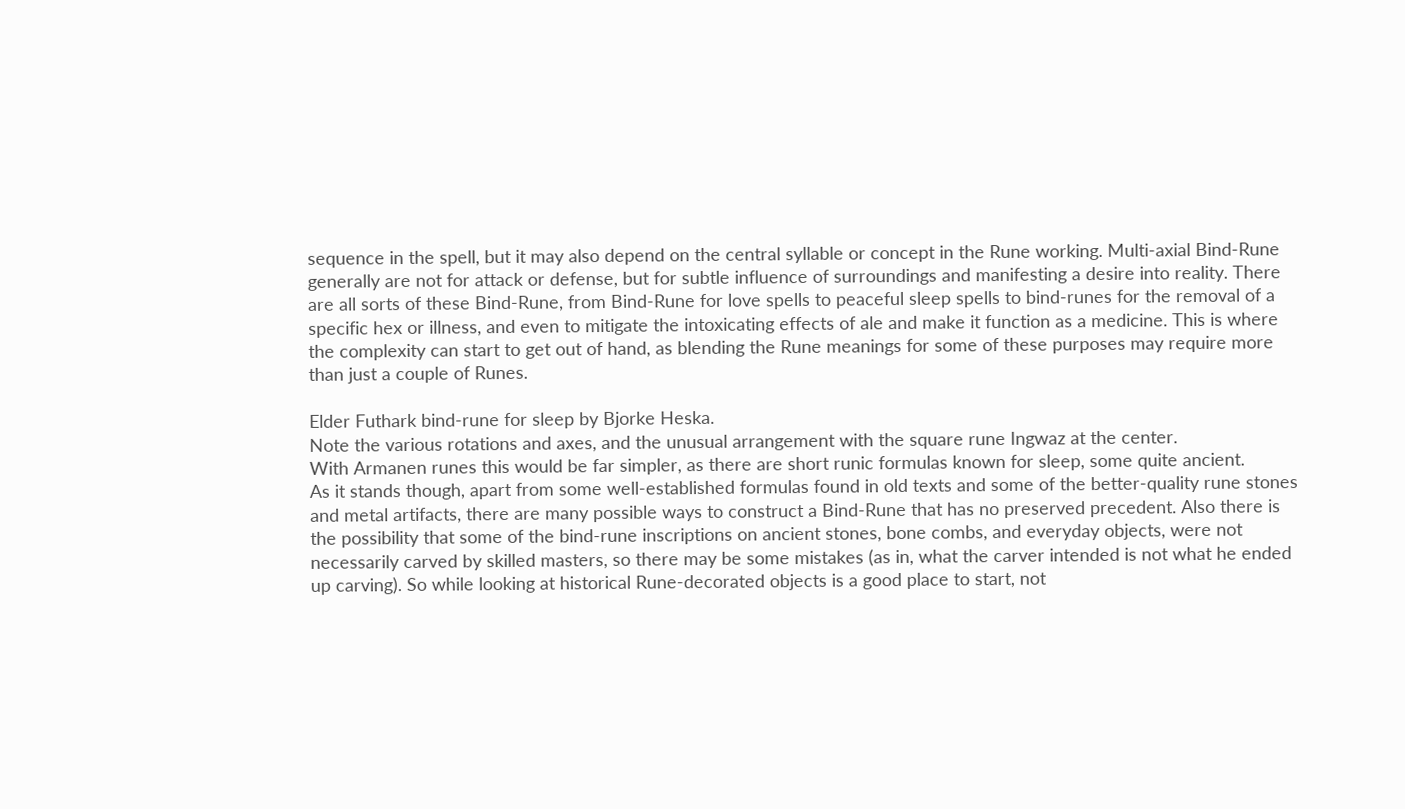sequence in the spell, but it may also depend on the central syllable or concept in the Rune working. Multi-axial Bind-Rune generally are not for attack or defense, but for subtle influence of surroundings and manifesting a desire into reality. There are all sorts of these Bind-Rune, from Bind-Rune for love spells to peaceful sleep spells to bind-runes for the removal of a specific hex or illness, and even to mitigate the intoxicating effects of ale and make it function as a medicine. This is where the complexity can start to get out of hand, as blending the Rune meanings for some of these purposes may require more than just a couple of Runes.

Elder Futhark bind-rune for sleep by Bjorke Heska.
Note the various rotations and axes, and the unusual arrangement with the square rune Ingwaz at the center.
With Armanen runes this would be far simpler, as there are short runic formulas known for sleep, some quite ancient.
As it stands though, apart from some well-established formulas found in old texts and some of the better-quality rune stones and metal artifacts, there are many possible ways to construct a Bind-Rune that has no preserved precedent. Also there is the possibility that some of the bind-rune inscriptions on ancient stones, bone combs, and everyday objects, were not necessarily carved by skilled masters, so there may be some mistakes (as in, what the carver intended is not what he ended up carving). So while looking at historical Rune-decorated objects is a good place to start, not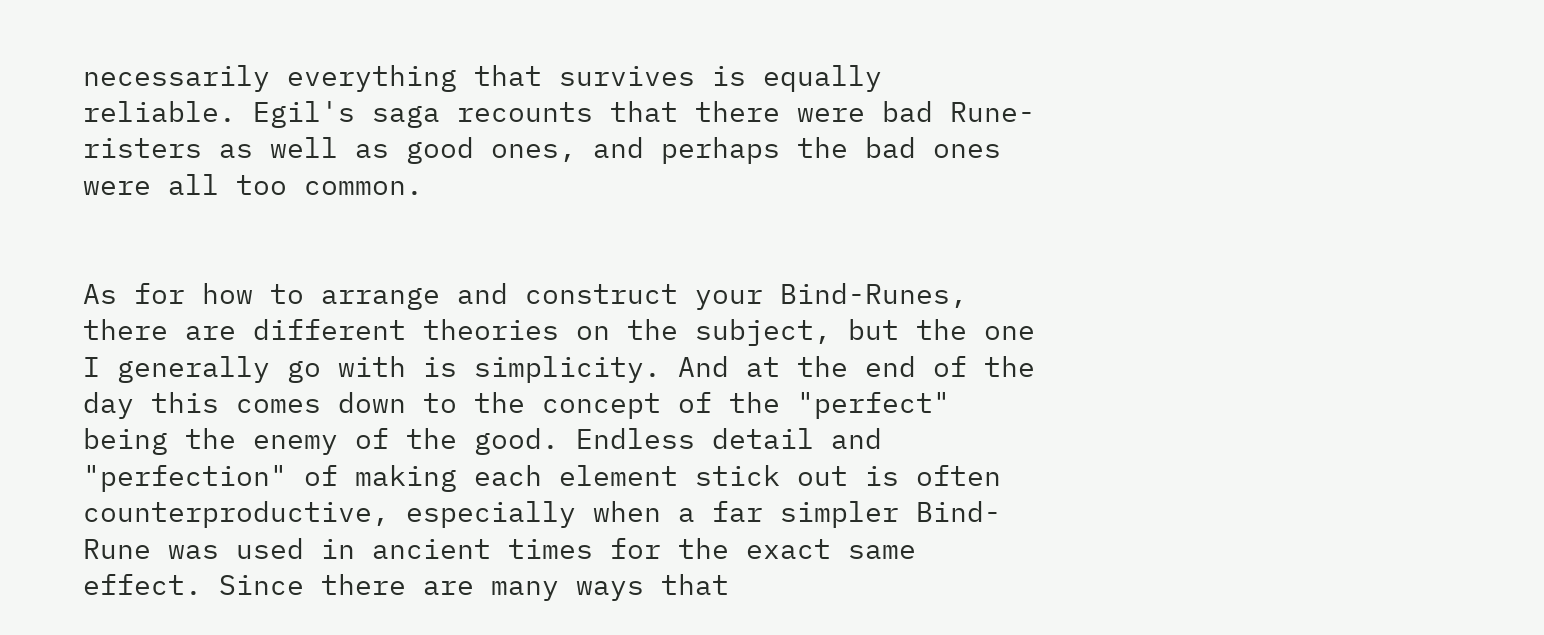necessarily everything that survives is equally reliable. Egil's saga recounts that there were bad Rune-risters as well as good ones, and perhaps the bad ones were all too common.


As for how to arrange and construct your Bind-Runes, there are different theories on the subject, but the one I generally go with is simplicity. And at the end of the day this comes down to the concept of the "perfect" being the enemy of the good. Endless detail and "perfection" of making each element stick out is often counterproductive, especially when a far simpler Bind-Rune was used in ancient times for the exact same effect. Since there are many ways that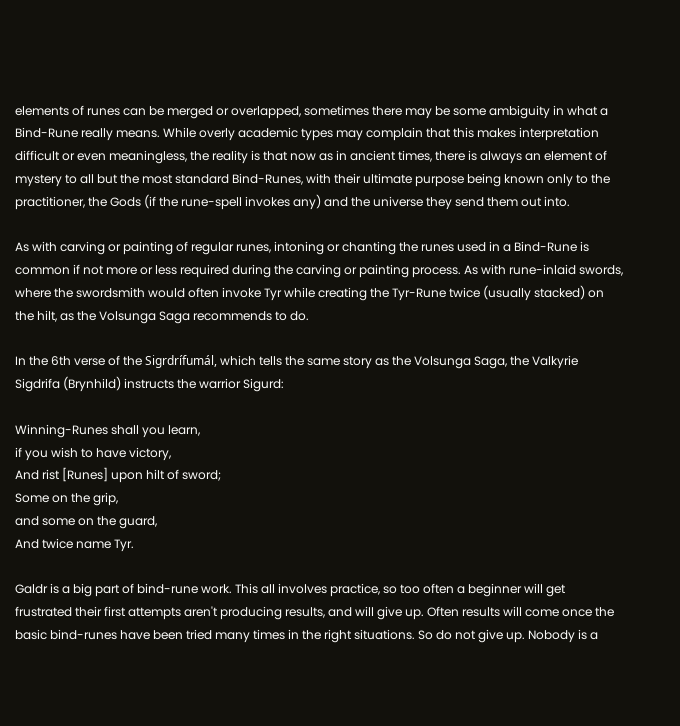elements of runes can be merged or overlapped, sometimes there may be some ambiguity in what a Bind-Rune really means. While overly academic types may complain that this makes interpretation difficult or even meaningless, the reality is that now as in ancient times, there is always an element of mystery to all but the most standard Bind-Runes, with their ultimate purpose being known only to the practitioner, the Gods (if the rune-spell invokes any) and the universe they send them out into.

As with carving or painting of regular runes, intoning or chanting the runes used in a Bind-Rune is common if not more or less required during the carving or painting process. As with rune-inlaid swords, where the swordsmith would often invoke Tyr while creating the Tyr-Rune twice (usually stacked) on the hilt, as the Volsunga Saga recommends to do.

In the 6th verse of the Sigrdrífumál, which tells the same story as the Volsunga Saga, the Valkyrie Sigdrifa (Brynhild) instructs the warrior Sigurd:

Winning-Runes shall you learn,
if you wish to have victory,
And rist [Runes] upon hilt of sword;
Some on the grip,
and some on the guard,
And twice name Tyr.

Galdr is a big part of bind-rune work. This all involves practice, so too often a beginner will get frustrated their first attempts aren't producing results, and will give up. Often results will come once the basic bind-runes have been tried many times in the right situations. So do not give up. Nobody is a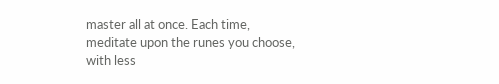master all at once. Each time, meditate upon the runes you choose, with less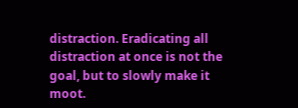distraction. Eradicating all distraction at once is not the goal, but to slowly make it moot.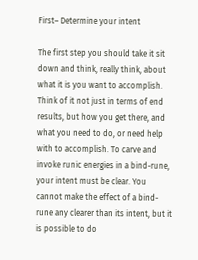First– Determine your intent

The first step you should take it sit down and think, really think, about what it is you want to accomplish. Think of it not just in terms of end results, but how you get there, and what you need to do, or need help with to accomplish. To carve and invoke runic energies in a bind-rune, your intent must be clear. You cannot make the effect of a bind-rune any clearer than its intent, but it is possible to do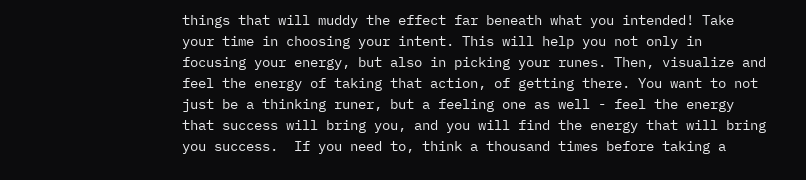things that will muddy the effect far beneath what you intended! Take your time in choosing your intent. This will help you not only in focusing your energy, but also in picking your runes. Then, visualize and feel the energy of taking that action, of getting there. You want to not just be a thinking runer, but a feeling one as well - feel the energy that success will bring you, and you will find the energy that will bring you success.  If you need to, think a thousand times before taking a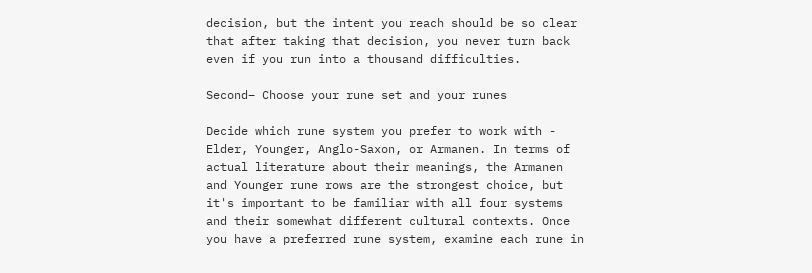decision, but the intent you reach should be so clear that after taking that decision, you never turn back even if you run into a thousand difficulties.

Second– Choose your rune set and your runes

Decide which rune system you prefer to work with - Elder, Younger, Anglo-Saxon, or Armanen. In terms of actual literature about their meanings, the Armanen and Younger rune rows are the strongest choice, but it's important to be familiar with all four systems and their somewhat different cultural contexts. Once you have a preferred rune system, examine each rune in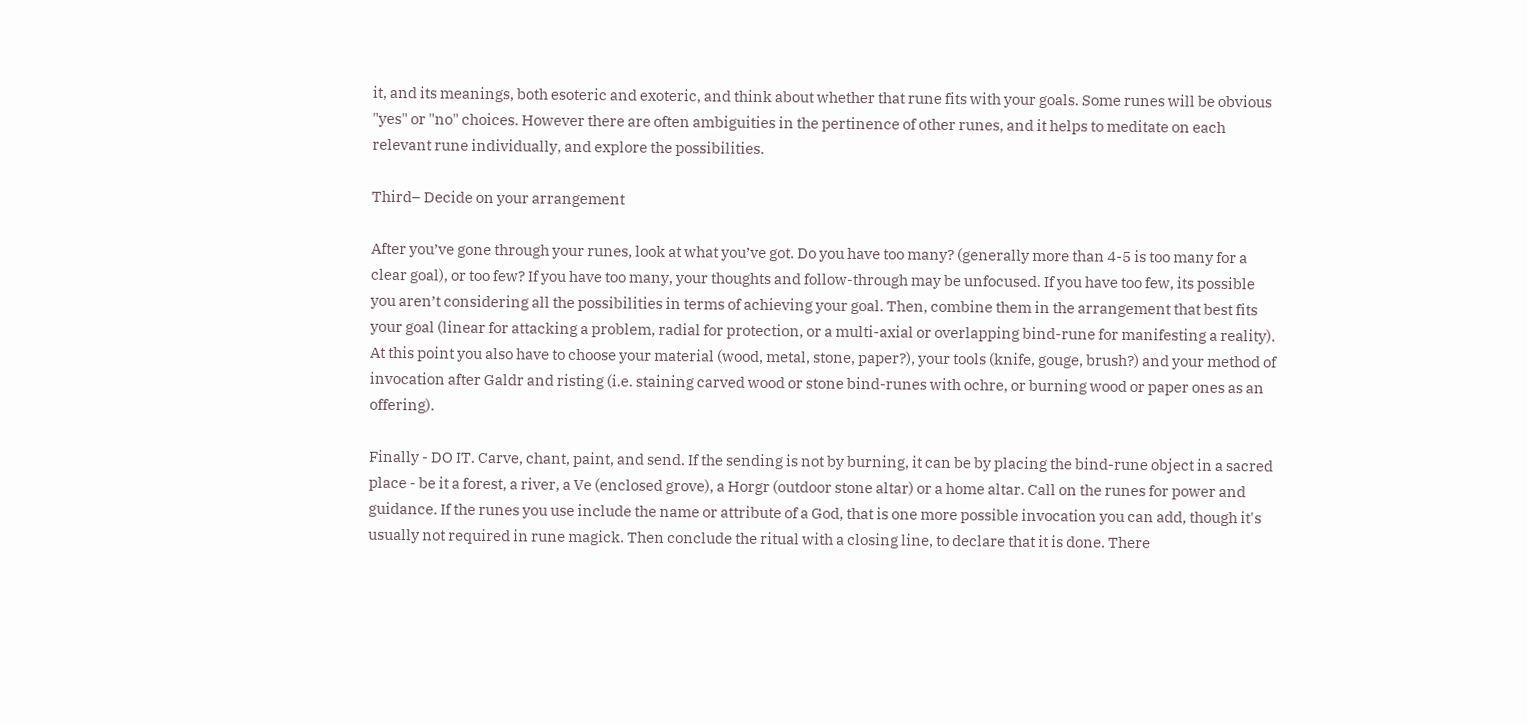it, and its meanings, both esoteric and exoteric, and think about whether that rune fits with your goals. Some runes will be obvious "yes" or "no" choices. However there are often ambiguities in the pertinence of other runes, and it helps to meditate on each relevant rune individually, and explore the possibilities.

Third– Decide on your arrangement

After you’ve gone through your runes, look at what you’ve got. Do you have too many? (generally more than 4-5 is too many for a clear goal), or too few? If you have too many, your thoughts and follow-through may be unfocused. If you have too few, its possible you aren’t considering all the possibilities in terms of achieving your goal. Then, combine them in the arrangement that best fits your goal (linear for attacking a problem, radial for protection, or a multi-axial or overlapping bind-rune for manifesting a reality). At this point you also have to choose your material (wood, metal, stone, paper?), your tools (knife, gouge, brush?) and your method of invocation after Galdr and risting (i.e. staining carved wood or stone bind-runes with ochre, or burning wood or paper ones as an offering).

Finally - DO IT. Carve, chant, paint, and send. If the sending is not by burning, it can be by placing the bind-rune object in a sacred place - be it a forest, a river, a Ve (enclosed grove), a Horgr (outdoor stone altar) or a home altar. Call on the runes for power and guidance. If the runes you use include the name or attribute of a God, that is one more possible invocation you can add, though it's usually not required in rune magick. Then conclude the ritual with a closing line, to declare that it is done. There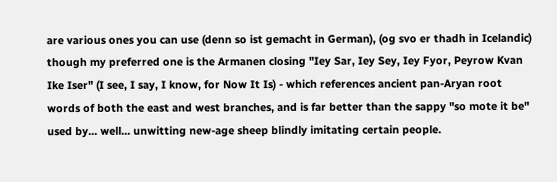are various ones you can use (denn so ist gemacht in German), (og svo er thadh in Icelandic) though my preferred one is the Armanen closing "Iey Sar, Iey Sey, Iey Fyor, Peyrow Kvan Ike Iser" (I see, I say, I know, for Now It Is) - which references ancient pan-Aryan root words of both the east and west branches, and is far better than the sappy "so mote it be" used by... well... unwitting new-age sheep blindly imitating certain people.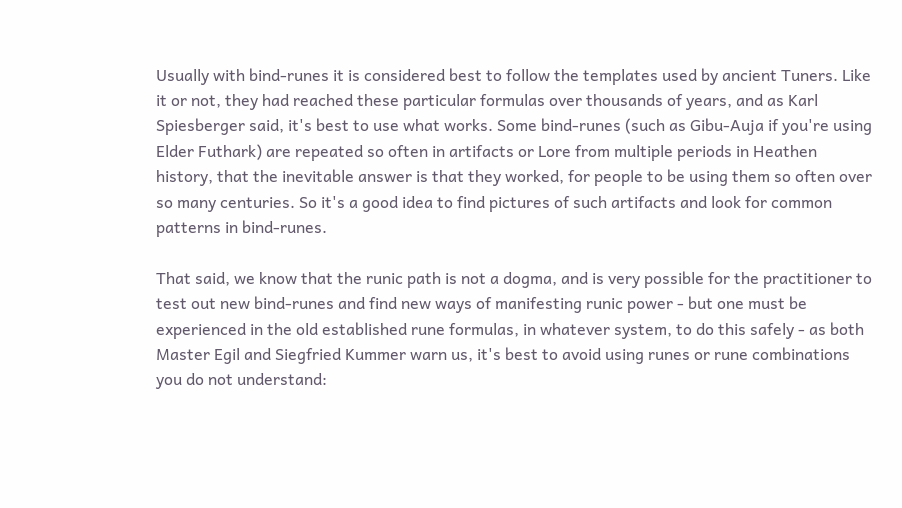Usually with bind-runes it is considered best to follow the templates used by ancient Tuners. Like it or not, they had reached these particular formulas over thousands of years, and as Karl Spiesberger said, it's best to use what works. Some bind-runes (such as Gibu-Auja if you're using Elder Futhark) are repeated so often in artifacts or Lore from multiple periods in Heathen history, that the inevitable answer is that they worked, for people to be using them so often over so many centuries. So it's a good idea to find pictures of such artifacts and look for common patterns in bind-runes.

That said, we know that the runic path is not a dogma, and is very possible for the practitioner to test out new bind-runes and find new ways of manifesting runic power - but one must be experienced in the old established rune formulas, in whatever system, to do this safely - as both Master Egil and Siegfried Kummer warn us, it's best to avoid using runes or rune combinations you do not understand: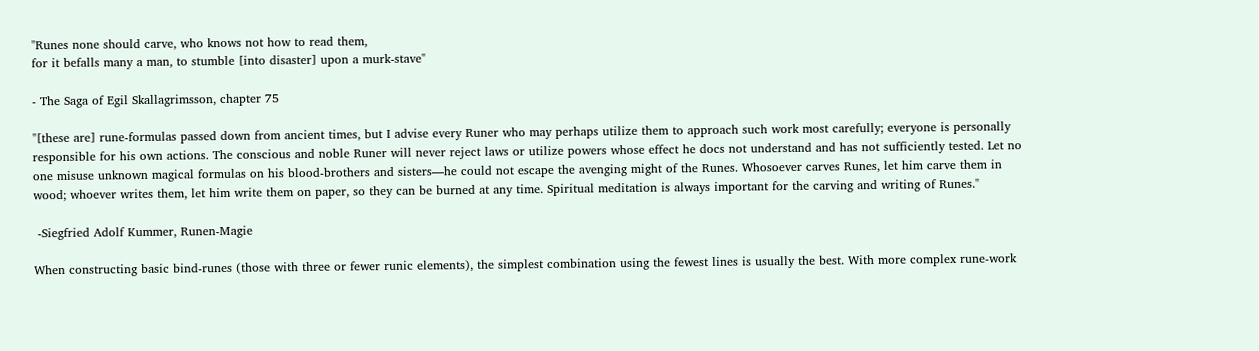"Runes none should carve, who knows not how to read them,
for it befalls many a man, to stumble [into disaster] upon a murk-stave"

- The Saga of Egil Skallagrimsson, chapter 75

"[these are] rune-formulas passed down from ancient times, but I advise every Runer who may perhaps utilize them to approach such work most carefully; everyone is personally responsible for his own actions. The conscious and noble Runer will never reject laws or utilize powers whose effect he docs not understand and has not sufficiently tested. Let no one misuse unknown magical formulas on his blood-brothers and sisters—he could not escape the avenging might of the Runes. Whosoever carves Runes, let him carve them in wood; whoever writes them, let him write them on paper, so they can be burned at any time. Spiritual meditation is always important for the carving and writing of Runes."

 -Siegfried Adolf Kummer, Runen-Magie

When constructing basic bind-runes (those with three or fewer runic elements), the simplest combination using the fewest lines is usually the best. With more complex rune-work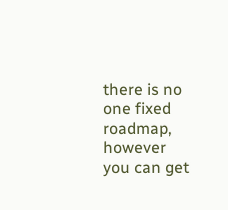there is no one fixed roadmap, however you can get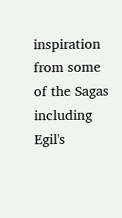inspiration from some of the Sagas including Egil's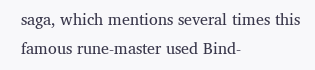saga, which mentions several times this famous rune-master used Bind-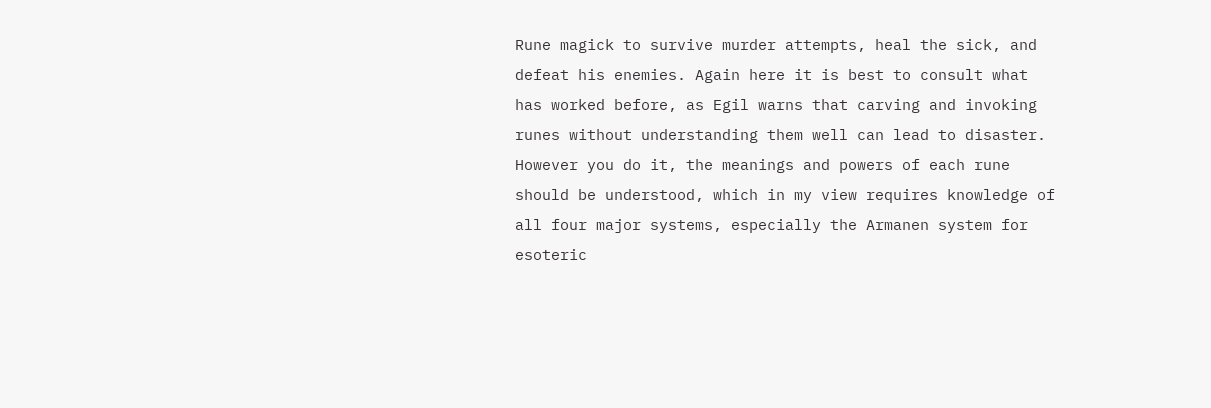Rune magick to survive murder attempts, heal the sick, and defeat his enemies. Again here it is best to consult what has worked before, as Egil warns that carving and invoking runes without understanding them well can lead to disaster. However you do it, the meanings and powers of each rune should be understood, which in my view requires knowledge of all four major systems, especially the Armanen system for esoteric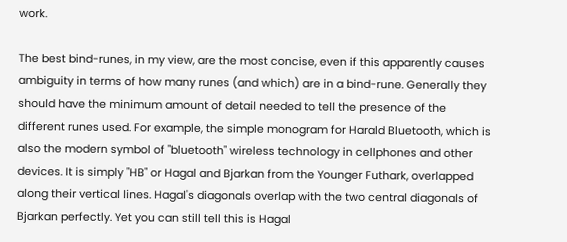work.

The best bind-runes, in my view, are the most concise, even if this apparently causes ambiguity in terms of how many runes (and which) are in a bind-rune. Generally they should have the minimum amount of detail needed to tell the presence of the different runes used. For example, the simple monogram for Harald Bluetooth, which is also the modern symbol of "bluetooth" wireless technology in cellphones and other devices. It is simply "HB" or Hagal and Bjarkan from the Younger Futhark, overlapped along their vertical lines. Hagal's diagonals overlap with the two central diagonals of Bjarkan perfectly. Yet you can still tell this is Hagal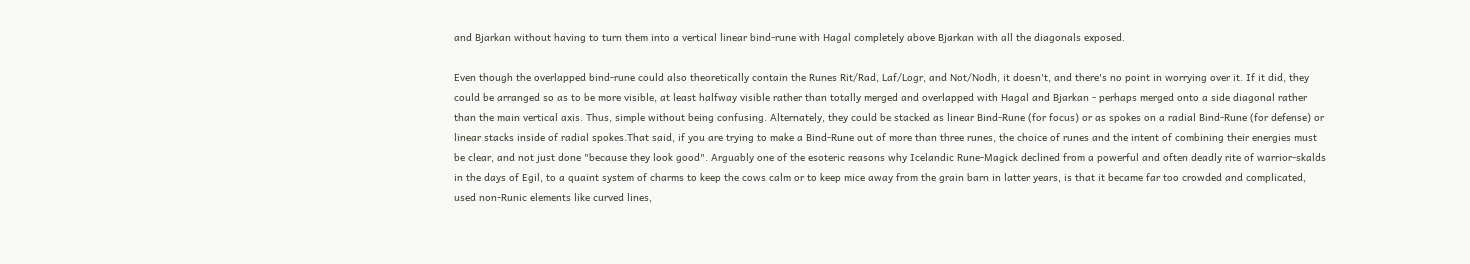and Bjarkan without having to turn them into a vertical linear bind-rune with Hagal completely above Bjarkan with all the diagonals exposed.

Even though the overlapped bind-rune could also theoretically contain the Runes Rit/Rad, Laf/Logr, and Not/Nodh, it doesn't, and there's no point in worrying over it. If it did, they could be arranged so as to be more visible, at least halfway visible rather than totally merged and overlapped with Hagal and Bjarkan - perhaps merged onto a side diagonal rather than the main vertical axis. Thus, simple without being confusing. Alternately, they could be stacked as linear Bind-Rune (for focus) or as spokes on a radial Bind-Rune (for defense) or linear stacks inside of radial spokes.That said, if you are trying to make a Bind-Rune out of more than three runes, the choice of runes and the intent of combining their energies must be clear, and not just done "because they look good". Arguably one of the esoteric reasons why Icelandic Rune-Magick declined from a powerful and often deadly rite of warrior-skalds in the days of Egil, to a quaint system of charms to keep the cows calm or to keep mice away from the grain barn in latter years, is that it became far too crowded and complicated, used non-Runic elements like curved lines,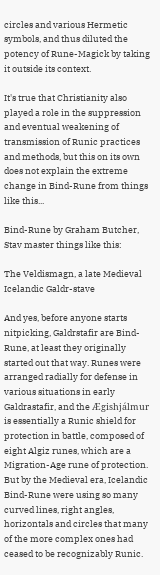circles and various Hermetic symbols, and thus diluted the potency of Rune-Magick by taking it outside its context.

It's true that Christianity also played a role in the suppression and eventual weakening of transmission of Runic practices and methods, but this on its own does not explain the extreme change in Bind-Rune from things like this...

Bind-Rune by Graham Butcher, Stav master things like this:

The Veldismagn, a late Medieval Icelandic Galdr-stave

And yes, before anyone starts nitpicking, Galdrstafir are Bind-Rune, at least they originally started out that way. Runes were arranged radially for defense in various situations in early Galdrastafir, and the Ægishjálmur is essentially a Runic shield for protection in battle, composed of eight Algiz runes, which are a Migration-Age rune of protection. But by the Medieval era, Icelandic Bind-Rune were using so many curved lines, right angles, horizontals and circles that many of the more complex ones had ceased to be recognizably Runic.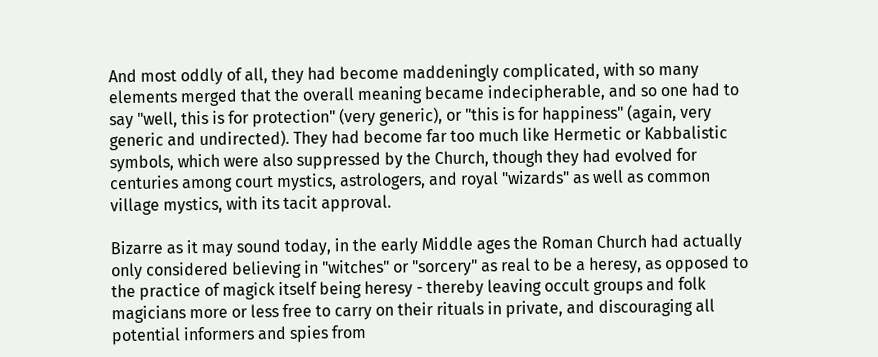And most oddly of all, they had become maddeningly complicated, with so many elements merged that the overall meaning became indecipherable, and so one had to say "well, this is for protection" (very generic), or "this is for happiness" (again, very generic and undirected). They had become far too much like Hermetic or Kabbalistic symbols, which were also suppressed by the Church, though they had evolved for centuries among court mystics, astrologers, and royal "wizards" as well as common village mystics, with its tacit approval.

Bizarre as it may sound today, in the early Middle ages the Roman Church had actually only considered believing in "witches" or "sorcery" as real to be a heresy, as opposed to the practice of magick itself being heresy - thereby leaving occult groups and folk magicians more or less free to carry on their rituals in private, and discouraging all potential informers and spies from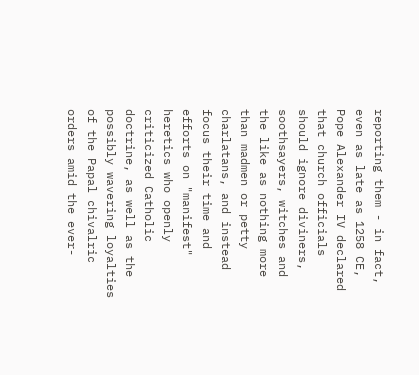reporting them - in fact, even as late as 1258 CE, Pope Alexander IV declared that church officials should ignore diviners, soothsayers, witches and the like as nothing more than madmen or petty charlatans, and instead focus their time and efforts on "manifest" heretics who openly criticized Catholic doctrine, as well as the possibly wavering loyalties of the Papal chivalric orders amid the ever-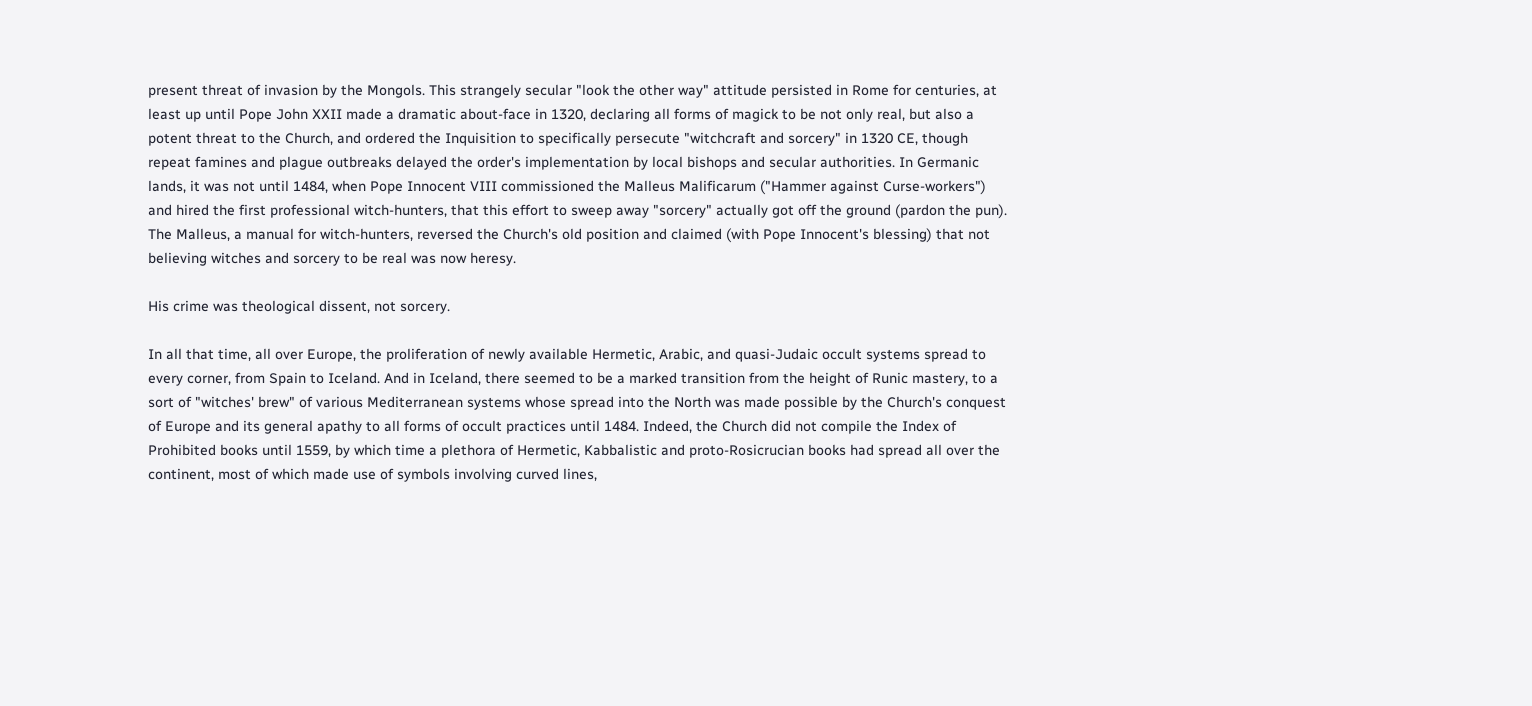present threat of invasion by the Mongols. This strangely secular "look the other way" attitude persisted in Rome for centuries, at least up until Pope John XXII made a dramatic about-face in 1320, declaring all forms of magick to be not only real, but also a potent threat to the Church, and ordered the Inquisition to specifically persecute "witchcraft and sorcery" in 1320 CE, though repeat famines and plague outbreaks delayed the order's implementation by local bishops and secular authorities. In Germanic lands, it was not until 1484, when Pope Innocent VIII commissioned the Malleus Malificarum ("Hammer against Curse-workers") and hired the first professional witch-hunters, that this effort to sweep away "sorcery" actually got off the ground (pardon the pun). The Malleus, a manual for witch-hunters, reversed the Church's old position and claimed (with Pope Innocent's blessing) that not believing witches and sorcery to be real was now heresy.

His crime was theological dissent, not sorcery.

In all that time, all over Europe, the proliferation of newly available Hermetic, Arabic, and quasi-Judaic occult systems spread to every corner, from Spain to Iceland. And in Iceland, there seemed to be a marked transition from the height of Runic mastery, to a sort of "witches' brew" of various Mediterranean systems whose spread into the North was made possible by the Church's conquest of Europe and its general apathy to all forms of occult practices until 1484. Indeed, the Church did not compile the Index of Prohibited books until 1559, by which time a plethora of Hermetic, Kabbalistic and proto-Rosicrucian books had spread all over the continent, most of which made use of symbols involving curved lines,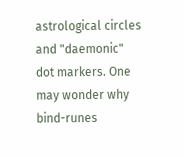astrological circles and "daemonic" dot markers. One may wonder why bind-runes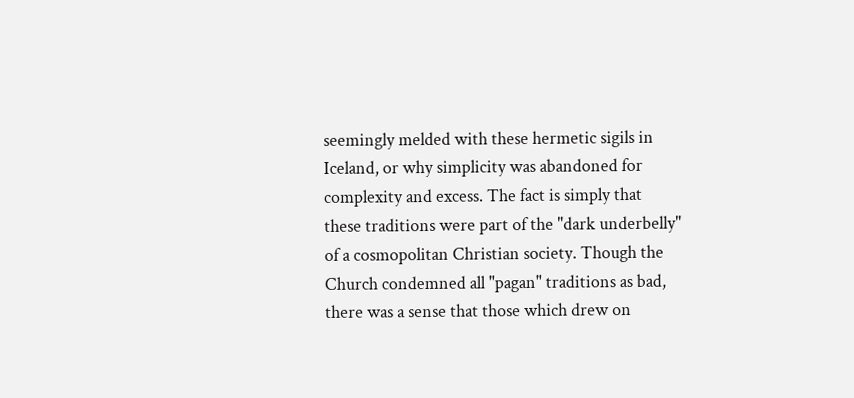seemingly melded with these hermetic sigils in Iceland, or why simplicity was abandoned for complexity and excess. The fact is simply that these traditions were part of the "dark underbelly" of a cosmopolitan Christian society. Though the Church condemned all "pagan" traditions as bad, there was a sense that those which drew on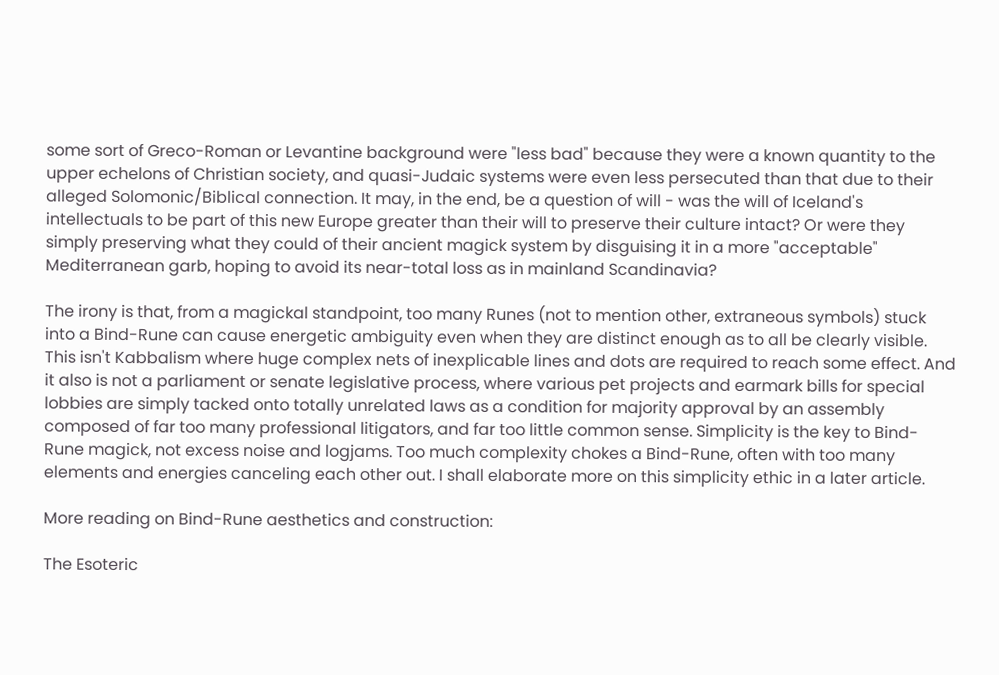some sort of Greco-Roman or Levantine background were "less bad" because they were a known quantity to the upper echelons of Christian society, and quasi-Judaic systems were even less persecuted than that due to their alleged Solomonic/Biblical connection. It may, in the end, be a question of will - was the will of Iceland's intellectuals to be part of this new Europe greater than their will to preserve their culture intact? Or were they simply preserving what they could of their ancient magick system by disguising it in a more "acceptable" Mediterranean garb, hoping to avoid its near-total loss as in mainland Scandinavia?

The irony is that, from a magickal standpoint, too many Runes (not to mention other, extraneous symbols) stuck into a Bind-Rune can cause energetic ambiguity even when they are distinct enough as to all be clearly visible. This isn't Kabbalism where huge complex nets of inexplicable lines and dots are required to reach some effect. And it also is not a parliament or senate legislative process, where various pet projects and earmark bills for special lobbies are simply tacked onto totally unrelated laws as a condition for majority approval by an assembly composed of far too many professional litigators, and far too little common sense. Simplicity is the key to Bind-Rune magick, not excess noise and logjams. Too much complexity chokes a Bind-Rune, often with too many elements and energies canceling each other out. I shall elaborate more on this simplicity ethic in a later article.

More reading on Bind-Rune aesthetics and construction:

The Esoteric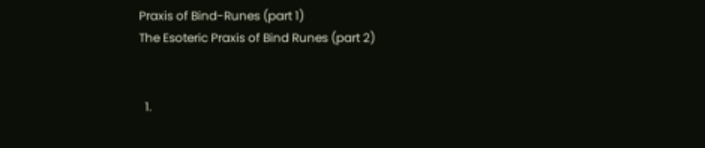Praxis of Bind-Runes (part 1)
The Esoteric Praxis of Bind Runes (part 2)


  1.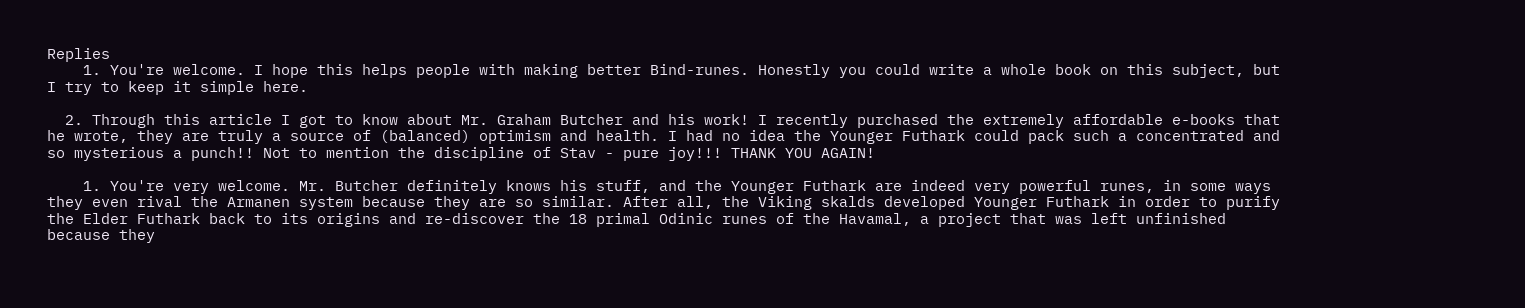Replies
    1. You're welcome. I hope this helps people with making better Bind-runes. Honestly you could write a whole book on this subject, but I try to keep it simple here.

  2. Through this article I got to know about Mr. Graham Butcher and his work! I recently purchased the extremely affordable e-books that he wrote, they are truly a source of (balanced) optimism and health. I had no idea the Younger Futhark could pack such a concentrated and so mysterious a punch!! Not to mention the discipline of Stav - pure joy!!! THANK YOU AGAIN!

    1. You're very welcome. Mr. Butcher definitely knows his stuff, and the Younger Futhark are indeed very powerful runes, in some ways they even rival the Armanen system because they are so similar. After all, the Viking skalds developed Younger Futhark in order to purify the Elder Futhark back to its origins and re-discover the 18 primal Odinic runes of the Havamal, a project that was left unfinished because they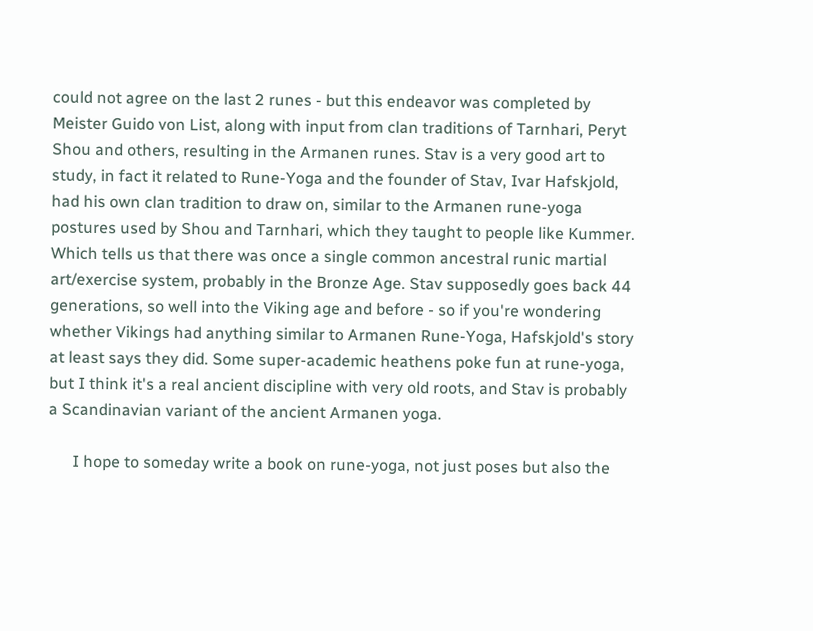could not agree on the last 2 runes - but this endeavor was completed by Meister Guido von List, along with input from clan traditions of Tarnhari, Peryt Shou and others, resulting in the Armanen runes. Stav is a very good art to study, in fact it related to Rune-Yoga and the founder of Stav, Ivar Hafskjold, had his own clan tradition to draw on, similar to the Armanen rune-yoga postures used by Shou and Tarnhari, which they taught to people like Kummer. Which tells us that there was once a single common ancestral runic martial art/exercise system, probably in the Bronze Age. Stav supposedly goes back 44 generations, so well into the Viking age and before - so if you're wondering whether Vikings had anything similar to Armanen Rune-Yoga, Hafskjold's story at least says they did. Some super-academic heathens poke fun at rune-yoga, but I think it's a real ancient discipline with very old roots, and Stav is probably a Scandinavian variant of the ancient Armanen yoga.

      I hope to someday write a book on rune-yoga, not just poses but also the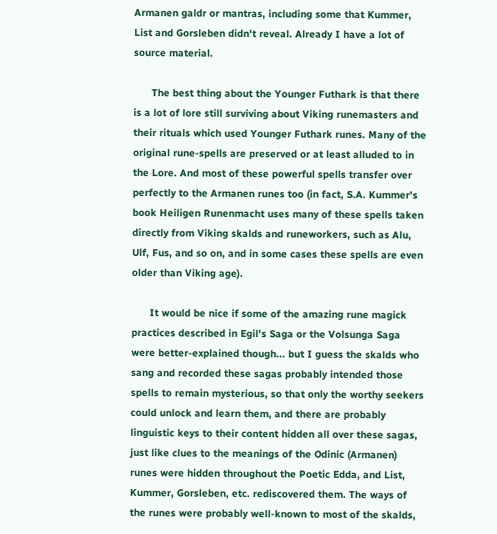Armanen galdr or mantras, including some that Kummer, List and Gorsleben didn't reveal. Already I have a lot of source material.

      The best thing about the Younger Futhark is that there is a lot of lore still surviving about Viking runemasters and their rituals which used Younger Futhark runes. Many of the original rune-spells are preserved or at least alluded to in the Lore. And most of these powerful spells transfer over perfectly to the Armanen runes too (in fact, S.A. Kummer's book Heiligen Runenmacht uses many of these spells taken directly from Viking skalds and runeworkers, such as Alu, Ulf, Fus, and so on, and in some cases these spells are even older than Viking age).

      It would be nice if some of the amazing rune magick practices described in Egil's Saga or the Volsunga Saga were better-explained though... but I guess the skalds who sang and recorded these sagas probably intended those spells to remain mysterious, so that only the worthy seekers could unlock and learn them, and there are probably linguistic keys to their content hidden all over these sagas, just like clues to the meanings of the Odinic (Armanen) runes were hidden throughout the Poetic Edda, and List, Kummer, Gorsleben, etc. rediscovered them. The ways of the runes were probably well-known to most of the skalds,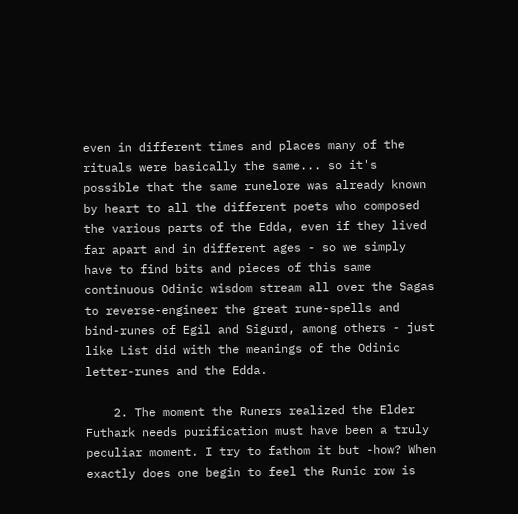even in different times and places many of the rituals were basically the same... so it's possible that the same runelore was already known by heart to all the different poets who composed the various parts of the Edda, even if they lived far apart and in different ages - so we simply have to find bits and pieces of this same continuous Odinic wisdom stream all over the Sagas to reverse-engineer the great rune-spells and bind-runes of Egil and Sigurd, among others - just like List did with the meanings of the Odinic letter-runes and the Edda.

    2. The moment the Runers realized the Elder Futhark needs purification must have been a truly peculiar moment. I try to fathom it but -how? When exactly does one begin to feel the Runic row is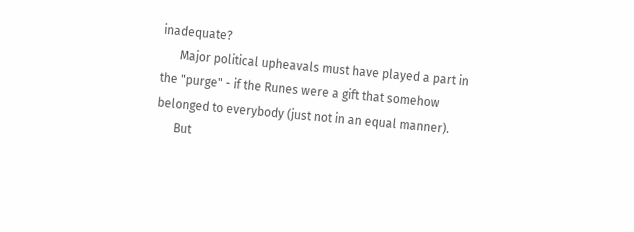inadequate?
      Major political upheavals must have played a part in the "purge" - if the Runes were a gift that somehow belonged to everybody (just not in an equal manner).
      But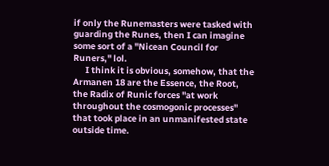if only the Runemasters were tasked with guarding the Runes, then I can imagine some sort of a "Nicean Council for Runers," lol.
      I think it is obvious, somehow, that the Armanen 18 are the Essence, the Root, the Radix of Runic forces "at work throughout the cosmogonic processes" that took place in an unmanifested state outside time.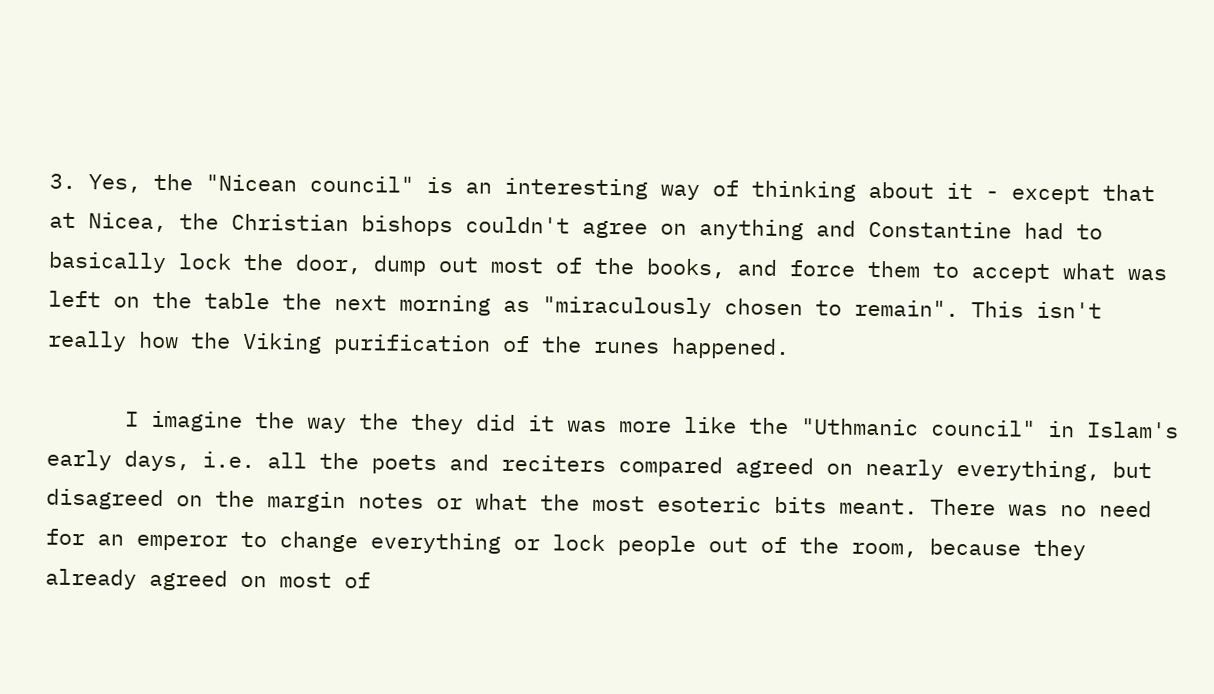3. Yes, the "Nicean council" is an interesting way of thinking about it - except that at Nicea, the Christian bishops couldn't agree on anything and Constantine had to basically lock the door, dump out most of the books, and force them to accept what was left on the table the next morning as "miraculously chosen to remain". This isn't really how the Viking purification of the runes happened.

      I imagine the way the they did it was more like the "Uthmanic council" in Islam's early days, i.e. all the poets and reciters compared agreed on nearly everything, but disagreed on the margin notes or what the most esoteric bits meant. There was no need for an emperor to change everything or lock people out of the room, because they already agreed on most of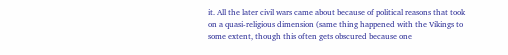it. All the later civil wars came about because of political reasons that took on a quasi-religious dimension (same thing happened with the Vikings to some extent, though this often gets obscured because one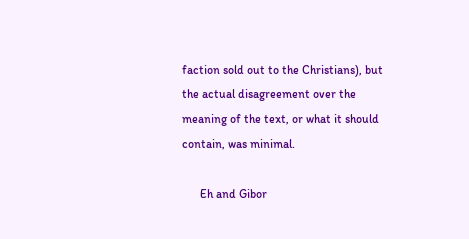faction sold out to the Christians), but the actual disagreement over the meaning of the text, or what it should contain, was minimal.

      Eh and Gibor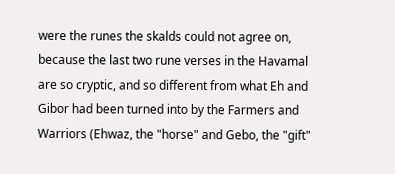were the runes the skalds could not agree on, because the last two rune verses in the Havamal are so cryptic, and so different from what Eh and Gibor had been turned into by the Farmers and Warriors (Ehwaz, the "horse" and Gebo, the "gift"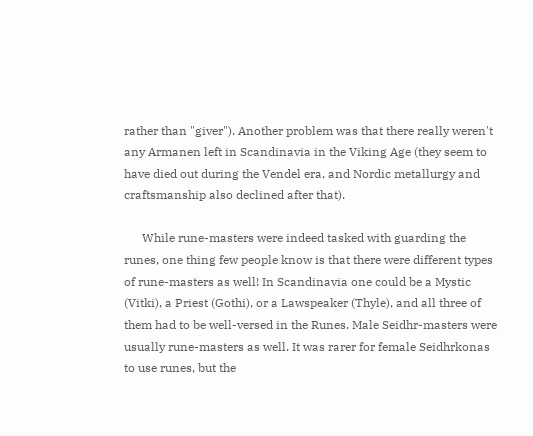rather than "giver"). Another problem was that there really weren't any Armanen left in Scandinavia in the Viking Age (they seem to have died out during the Vendel era, and Nordic metallurgy and craftsmanship also declined after that).

      While rune-masters were indeed tasked with guarding the runes, one thing few people know is that there were different types of rune-masters as well! In Scandinavia one could be a Mystic (Vitki), a Priest (Gothi), or a Lawspeaker (Thyle), and all three of them had to be well-versed in the Runes. Male Seidhr-masters were usually rune-masters as well. It was rarer for female Seidhrkonas to use runes, but the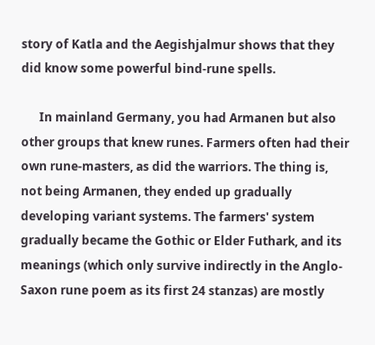story of Katla and the Aegishjalmur shows that they did know some powerful bind-rune spells.

      In mainland Germany, you had Armanen but also other groups that knew runes. Farmers often had their own rune-masters, as did the warriors. The thing is, not being Armanen, they ended up gradually developing variant systems. The farmers' system gradually became the Gothic or Elder Futhark, and its meanings (which only survive indirectly in the Anglo-Saxon rune poem as its first 24 stanzas) are mostly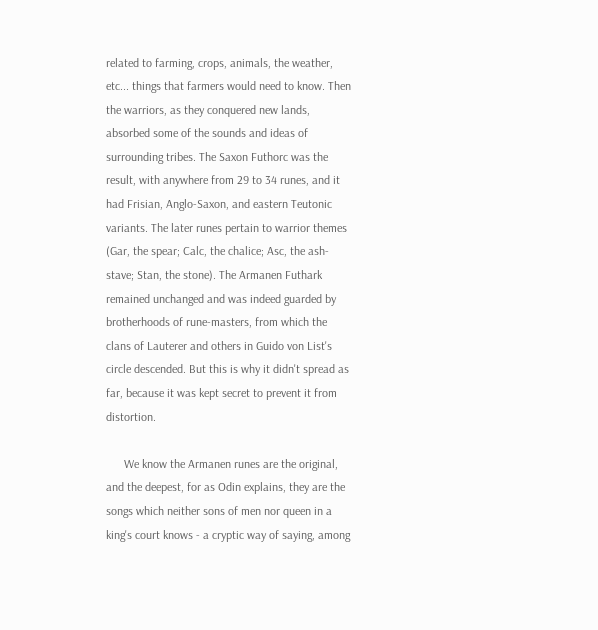related to farming, crops, animals, the weather, etc... things that farmers would need to know. Then the warriors, as they conquered new lands, absorbed some of the sounds and ideas of surrounding tribes. The Saxon Futhorc was the result, with anywhere from 29 to 34 runes, and it had Frisian, Anglo-Saxon, and eastern Teutonic variants. The later runes pertain to warrior themes (Gar, the spear; Calc, the chalice; Asc, the ash-stave; Stan, the stone). The Armanen Futhark remained unchanged and was indeed guarded by brotherhoods of rune-masters, from which the clans of Lauterer and others in Guido von List's circle descended. But this is why it didn't spread as far, because it was kept secret to prevent it from distortion.

      We know the Armanen runes are the original, and the deepest, for as Odin explains, they are the songs which neither sons of men nor queen in a king's court knows - a cryptic way of saying, among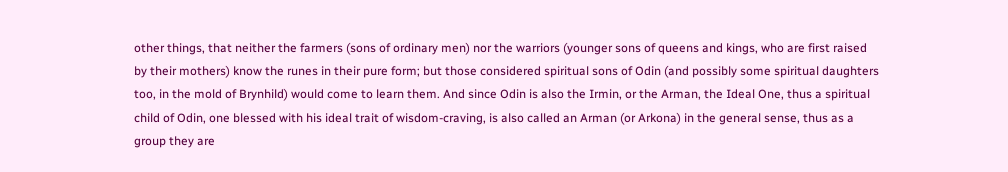other things, that neither the farmers (sons of ordinary men) nor the warriors (younger sons of queens and kings, who are first raised by their mothers) know the runes in their pure form; but those considered spiritual sons of Odin (and possibly some spiritual daughters too, in the mold of Brynhild) would come to learn them. And since Odin is also the Irmin, or the Arman, the Ideal One, thus a spiritual child of Odin, one blessed with his ideal trait of wisdom-craving, is also called an Arman (or Arkona) in the general sense, thus as a group they are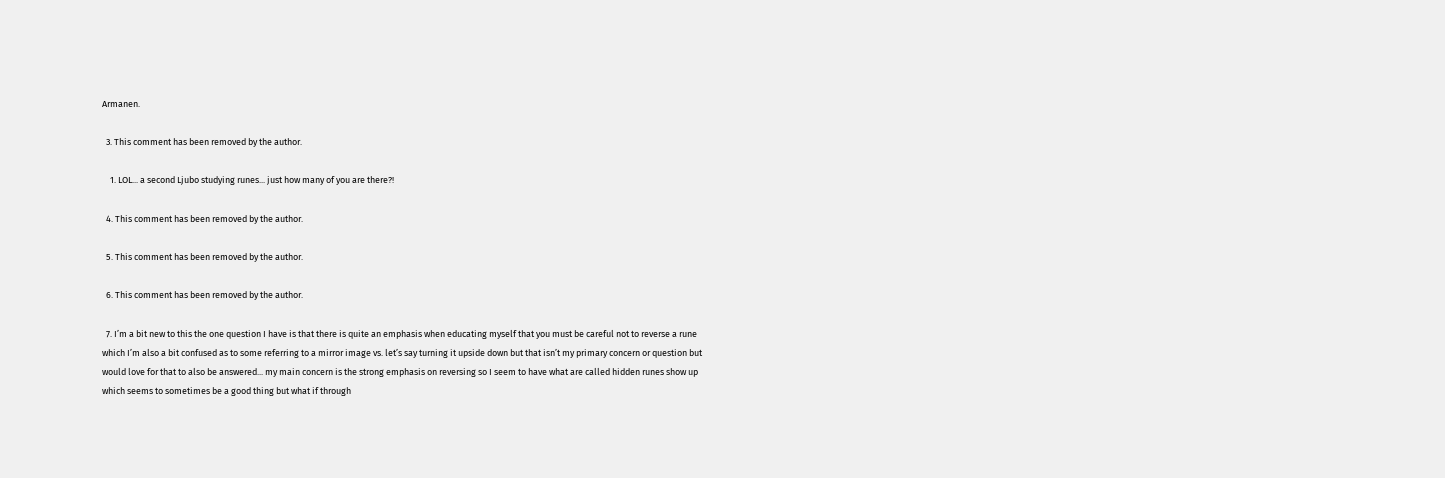Armanen.

  3. This comment has been removed by the author.

    1. LOL... a second Ljubo studying runes... just how many of you are there?!

  4. This comment has been removed by the author.

  5. This comment has been removed by the author.

  6. This comment has been removed by the author.

  7. I’m a bit new to this the one question I have is that there is quite an emphasis when educating myself that you must be careful not to reverse a rune which I’m also a bit confused as to some referring to a mirror image vs. let’s say turning it upside down but that isn’t my primary concern or question but would love for that to also be answered... my main concern is the strong emphasis on reversing so I seem to have what are called hidden runes show up which seems to sometimes be a good thing but what if through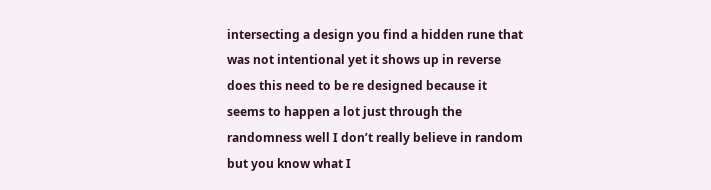intersecting a design you find a hidden rune that was not intentional yet it shows up in reverse does this need to be re designed because it seems to happen a lot just through the randomness well I don’t really believe in random but you know what I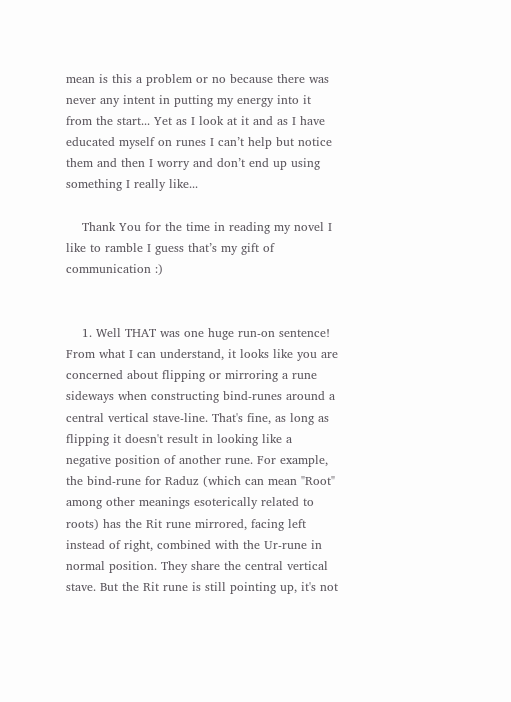mean is this a problem or no because there was never any intent in putting my energy into it from the start... Yet as I look at it and as I have educated myself on runes I can’t help but notice them and then I worry and don’t end up using something I really like...

    Thank You for the time in reading my novel I like to ramble I guess that’s my gift of communication :)


    1. Well THAT was one huge run-on sentence! From what I can understand, it looks like you are concerned about flipping or mirroring a rune sideways when constructing bind-runes around a central vertical stave-line. That's fine, as long as flipping it doesn't result in looking like a negative position of another rune. For example, the bind-rune for Raduz (which can mean "Root" among other meanings esoterically related to roots) has the Rit rune mirrored, facing left instead of right, combined with the Ur-rune in normal position. They share the central vertical stave. But the Rit rune is still pointing up, it's not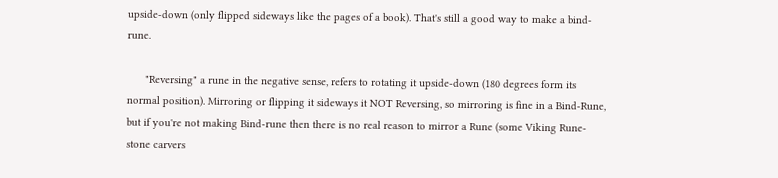upside-down (only flipped sideways like the pages of a book). That's still a good way to make a bind-rune.

      "Reversing" a rune in the negative sense, refers to rotating it upside-down (180 degrees form its normal position). Mirroring or flipping it sideways it NOT Reversing, so mirroring is fine in a Bind-Rune, but if you're not making Bind-rune then there is no real reason to mirror a Rune (some Viking Rune-stone carvers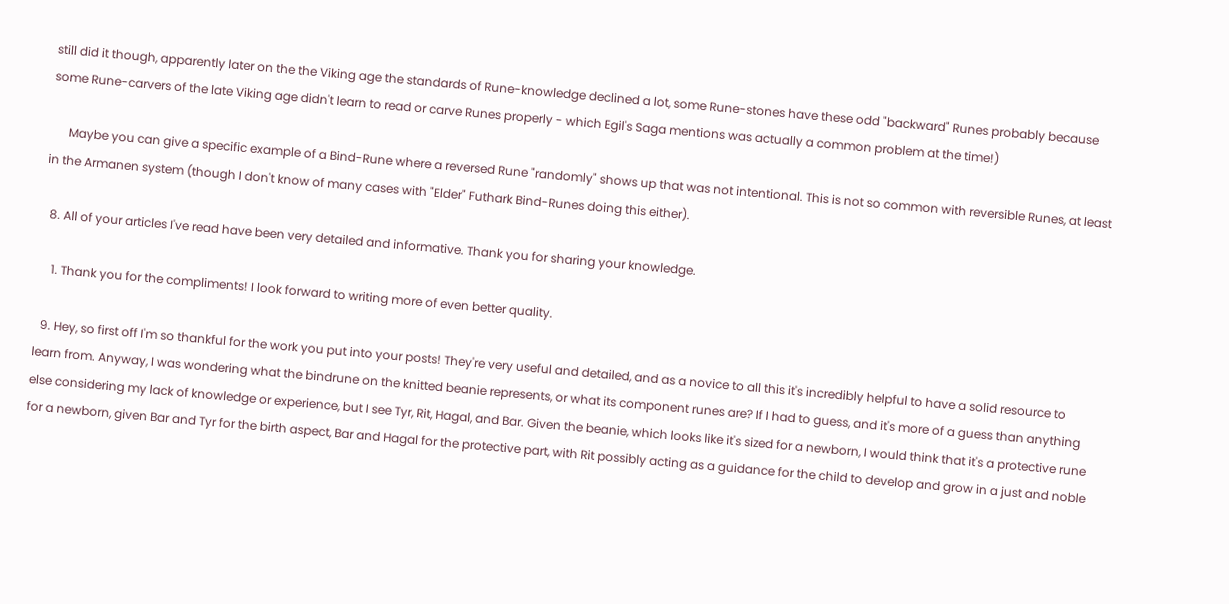still did it though, apparently later on the the Viking age the standards of Rune-knowledge declined a lot, some Rune-stones have these odd "backward" Runes probably because some Rune-carvers of the late Viking age didn't learn to read or carve Runes properly - which Egil's Saga mentions was actually a common problem at the time!)

      Maybe you can give a specific example of a Bind-Rune where a reversed Rune "randomly" shows up that was not intentional. This is not so common with reversible Runes, at least in the Armanen system (though I don't know of many cases with "Elder" Futhark Bind-Runes doing this either).

  8. All of your articles I've read have been very detailed and informative. Thank you for sharing your knowledge.

    1. Thank you for the compliments! I look forward to writing more of even better quality.

  9. Hey, so first off I'm so thankful for the work you put into your posts! They're very useful and detailed, and as a novice to all this it's incredibly helpful to have a solid resource to learn from. Anyway, I was wondering what the bindrune on the knitted beanie represents, or what its component runes are? If I had to guess, and it's more of a guess than anything else considering my lack of knowledge or experience, but I see Tyr, Rit, Hagal, and Bar. Given the beanie, which looks like it's sized for a newborn, I would think that it's a protective rune for a newborn, given Bar and Tyr for the birth aspect, Bar and Hagal for the protective part, with Rit possibly acting as a guidance for the child to develop and grow in a just and noble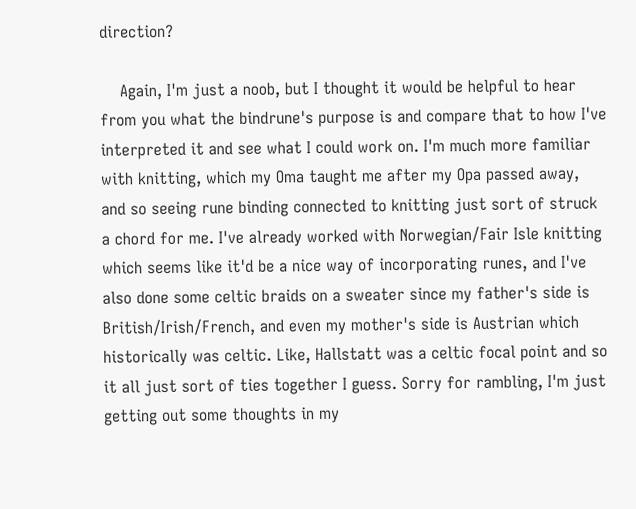direction?

    Again, I'm just a noob, but I thought it would be helpful to hear from you what the bindrune's purpose is and compare that to how I've interpreted it and see what I could work on. I'm much more familiar with knitting, which my Oma taught me after my Opa passed away, and so seeing rune binding connected to knitting just sort of struck a chord for me. I've already worked with Norwegian/Fair Isle knitting which seems like it'd be a nice way of incorporating runes, and I've also done some celtic braids on a sweater since my father's side is British/Irish/French, and even my mother's side is Austrian which historically was celtic. Like, Hallstatt was a celtic focal point and so it all just sort of ties together I guess. Sorry for rambling, I'm just getting out some thoughts in my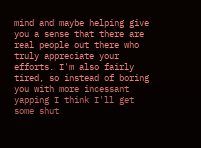mind and maybe helping give you a sense that there are real people out there who truly appreciate your efforts. I'm also fairly tired, so instead of boring you with more incessant yapping I think I'll get some shut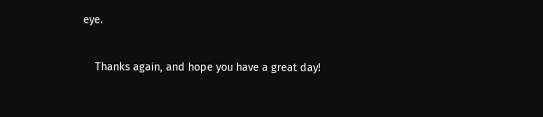eye.

    Thanks again, and hope you have a great day!